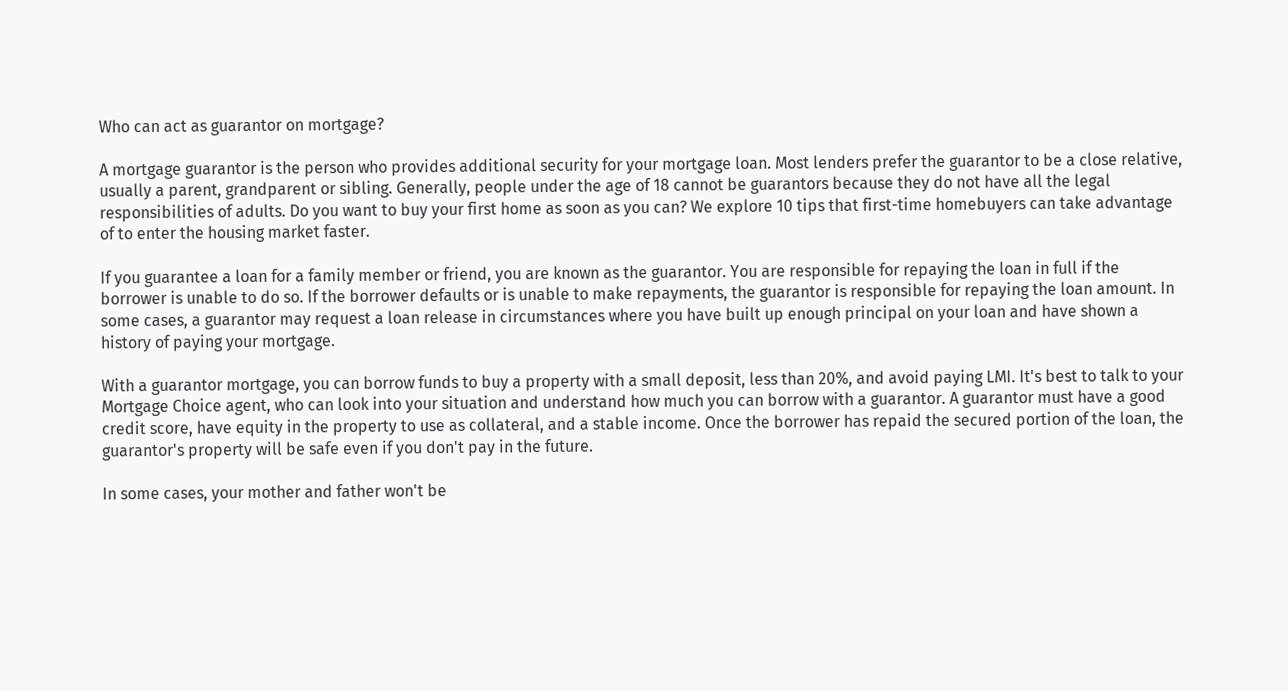Who can act as guarantor on mortgage?

A mortgage guarantor is the person who provides additional security for your mortgage loan. Most lenders prefer the guarantor to be a close relative, usually a parent, grandparent or sibling. Generally, people under the age of 18 cannot be guarantors because they do not have all the legal responsibilities of adults. Do you want to buy your first home as soon as you can? We explore 10 tips that first-time homebuyers can take advantage of to enter the housing market faster.

If you guarantee a loan for a family member or friend, you are known as the guarantor. You are responsible for repaying the loan in full if the borrower is unable to do so. If the borrower defaults or is unable to make repayments, the guarantor is responsible for repaying the loan amount. In some cases, a guarantor may request a loan release in circumstances where you have built up enough principal on your loan and have shown a history of paying your mortgage.

With a guarantor mortgage, you can borrow funds to buy a property with a small deposit, less than 20%, and avoid paying LMI. It's best to talk to your Mortgage Choice agent, who can look into your situation and understand how much you can borrow with a guarantor. A guarantor must have a good credit score, have equity in the property to use as collateral, and a stable income. Once the borrower has repaid the secured portion of the loan, the guarantor's property will be safe even if you don't pay in the future.

In some cases, your mother and father won't be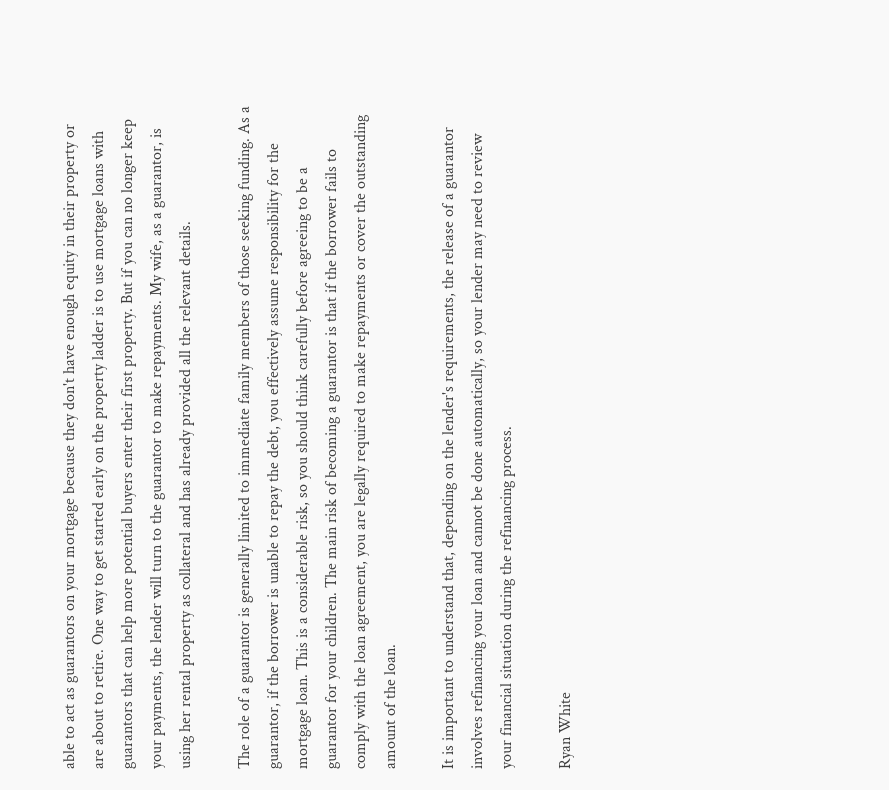able to act as guarantors on your mortgage because they don't have enough equity in their property or are about to retire. One way to get started early on the property ladder is to use mortgage loans with guarantors that can help more potential buyers enter their first property. But if you can no longer keep your payments, the lender will turn to the guarantor to make repayments. My wife, as a guarantor, is using her rental property as collateral and has already provided all the relevant details.

The role of a guarantor is generally limited to immediate family members of those seeking funding. As a guarantor, if the borrower is unable to repay the debt, you effectively assume responsibility for the mortgage loan. This is a considerable risk, so you should think carefully before agreeing to be a guarantor for your children. The main risk of becoming a guarantor is that if the borrower fails to comply with the loan agreement, you are legally required to make repayments or cover the outstanding amount of the loan.

It is important to understand that, depending on the lender's requirements, the release of a guarantor involves refinancing your loan and cannot be done automatically, so your lender may need to review your financial situation during the refinancing process.

Ryan White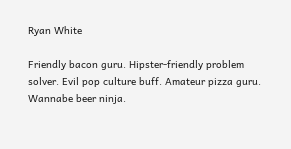Ryan White

Friendly bacon guru. Hipster-friendly problem solver. Evil pop culture buff. Amateur pizza guru. Wannabe beer ninja.